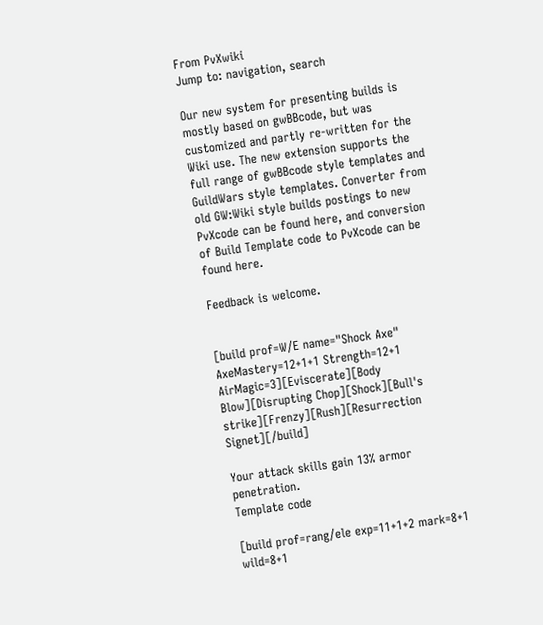From PvXwiki
Jump to: navigation, search

Our new system for presenting builds is mostly based on gwBBcode, but was customized and partly re-written for the Wiki use. The new extension supports the full range of gwBBcode style templates and GuildWars style templates. Converter from old GW:Wiki style builds postings to new PvXcode can be found here, and conversion of Build Template code to PvXcode can be found here.

Feedback is welcome.


[build prof=W/E name="Shock Axe" AxeMastery=12+1+1 Strength=12+1 AirMagic=3][Eviscerate][Body Blow][Disrupting Chop][Shock][Bull's strike][Frenzy][Rush][Resurrection Signet][/build]

Your attack skills gain 13% armor penetration.
Template code

[build prof=rang/ele exp=11+1+2 mark=8+1 wild=8+1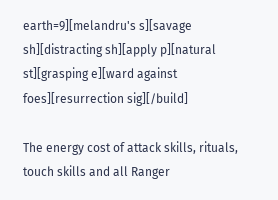earth=9][melandru's s][savage sh][distracting sh][apply p][natural st][grasping e][ward against foes][resurrection sig][/build]

The energy cost of attack skills, rituals, touch skills and all Ranger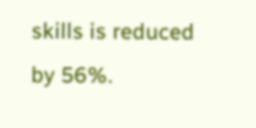skills is reduced by 56%.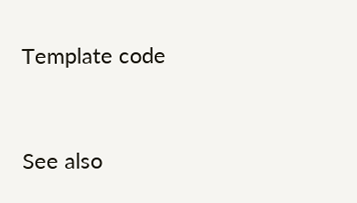Template code



See also